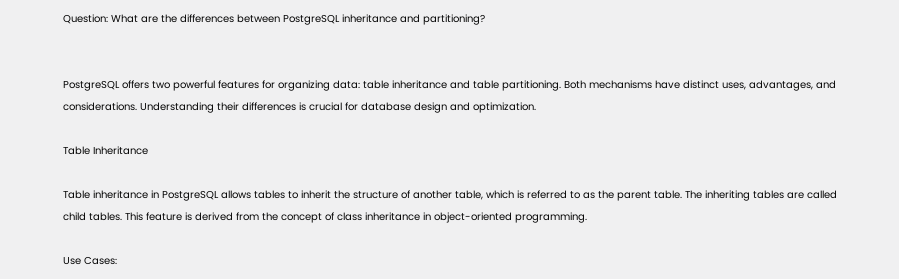Question: What are the differences between PostgreSQL inheritance and partitioning?


PostgreSQL offers two powerful features for organizing data: table inheritance and table partitioning. Both mechanisms have distinct uses, advantages, and considerations. Understanding their differences is crucial for database design and optimization.

Table Inheritance

Table inheritance in PostgreSQL allows tables to inherit the structure of another table, which is referred to as the parent table. The inheriting tables are called child tables. This feature is derived from the concept of class inheritance in object-oriented programming.

Use Cases: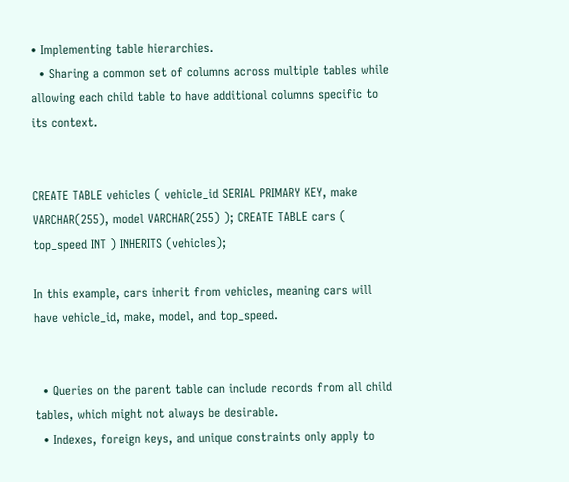• Implementing table hierarchies.
  • Sharing a common set of columns across multiple tables while allowing each child table to have additional columns specific to its context.


CREATE TABLE vehicles ( vehicle_id SERIAL PRIMARY KEY, make VARCHAR(255), model VARCHAR(255) ); CREATE TABLE cars ( top_speed INT ) INHERITS (vehicles);

In this example, cars inherit from vehicles, meaning cars will have vehicle_id, make, model, and top_speed.


  • Queries on the parent table can include records from all child tables, which might not always be desirable.
  • Indexes, foreign keys, and unique constraints only apply to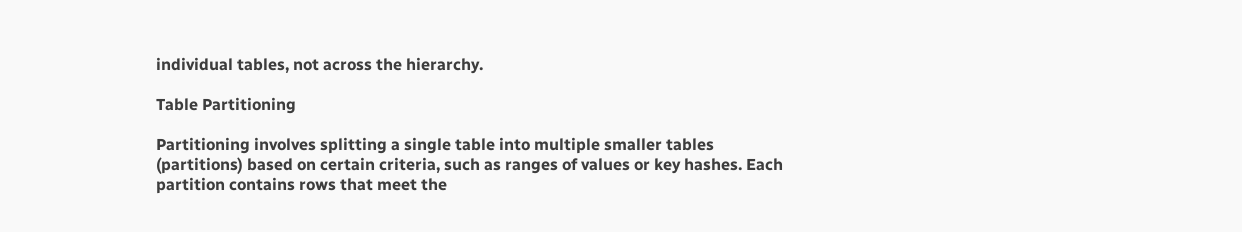individual tables, not across the hierarchy.

Table Partitioning

Partitioning involves splitting a single table into multiple smaller tables (partitions) based on certain criteria, such as ranges of values or key hashes. Each partition contains rows that meet the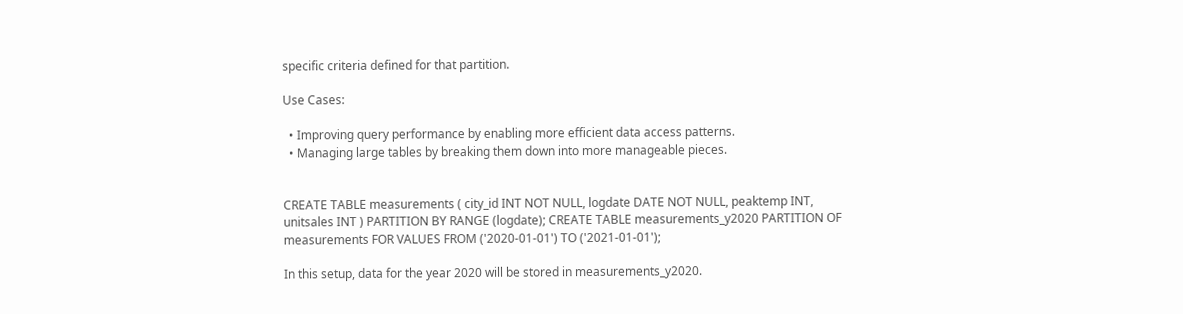specific criteria defined for that partition.

Use Cases:

  • Improving query performance by enabling more efficient data access patterns.
  • Managing large tables by breaking them down into more manageable pieces.


CREATE TABLE measurements ( city_id INT NOT NULL, logdate DATE NOT NULL, peaktemp INT, unitsales INT ) PARTITION BY RANGE (logdate); CREATE TABLE measurements_y2020 PARTITION OF measurements FOR VALUES FROM ('2020-01-01') TO ('2021-01-01');

In this setup, data for the year 2020 will be stored in measurements_y2020.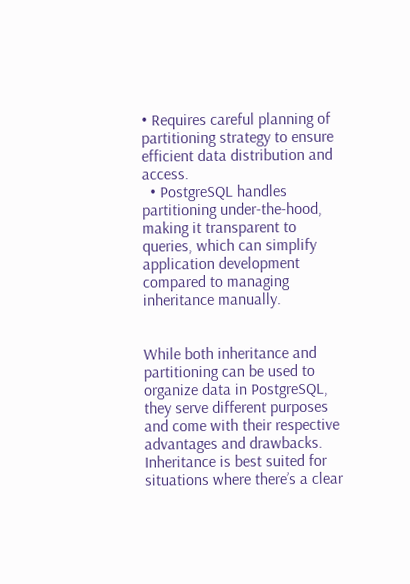• Requires careful planning of partitioning strategy to ensure efficient data distribution and access.
  • PostgreSQL handles partitioning under-the-hood, making it transparent to queries, which can simplify application development compared to managing inheritance manually.


While both inheritance and partitioning can be used to organize data in PostgreSQL, they serve different purposes and come with their respective advantages and drawbacks. Inheritance is best suited for situations where there’s a clear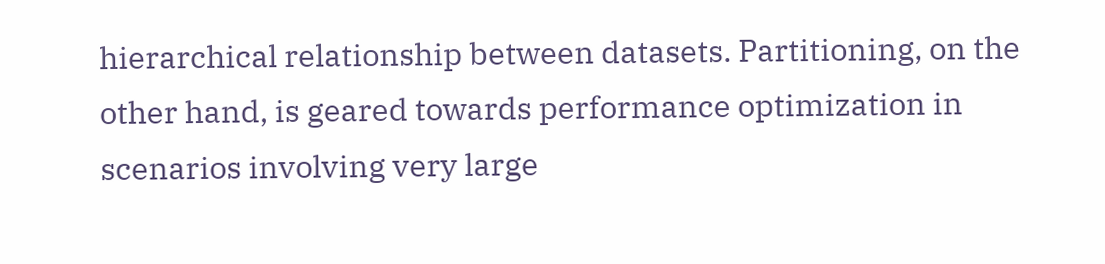hierarchical relationship between datasets. Partitioning, on the other hand, is geared towards performance optimization in scenarios involving very large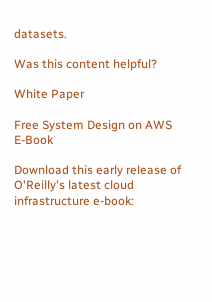datasets.

Was this content helpful?

White Paper

Free System Design on AWS E-Book

Download this early release of O'Reilly's latest cloud infrastructure e-book: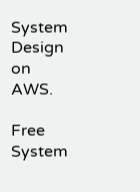System Design on AWS.

Free System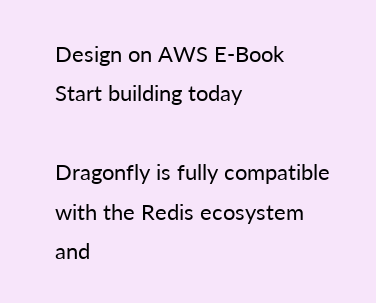Design on AWS E-Book
Start building today

Dragonfly is fully compatible with the Redis ecosystem and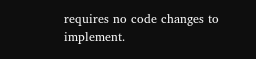requires no code changes to implement.